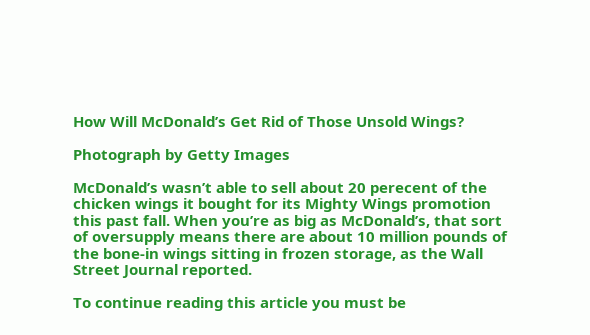How Will McDonald’s Get Rid of Those Unsold Wings?

Photograph by Getty Images

McDonald’s wasn’t able to sell about 20 perecent of the chicken wings it bought for its Mighty Wings promotion this past fall. When you’re as big as McDonald’s, that sort of oversupply means there are about 10 million pounds of the bone-in wings sitting in frozen storage, as the Wall Street Journal reported.

To continue reading this article you must be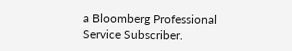a Bloomberg Professional Service Subscriber.